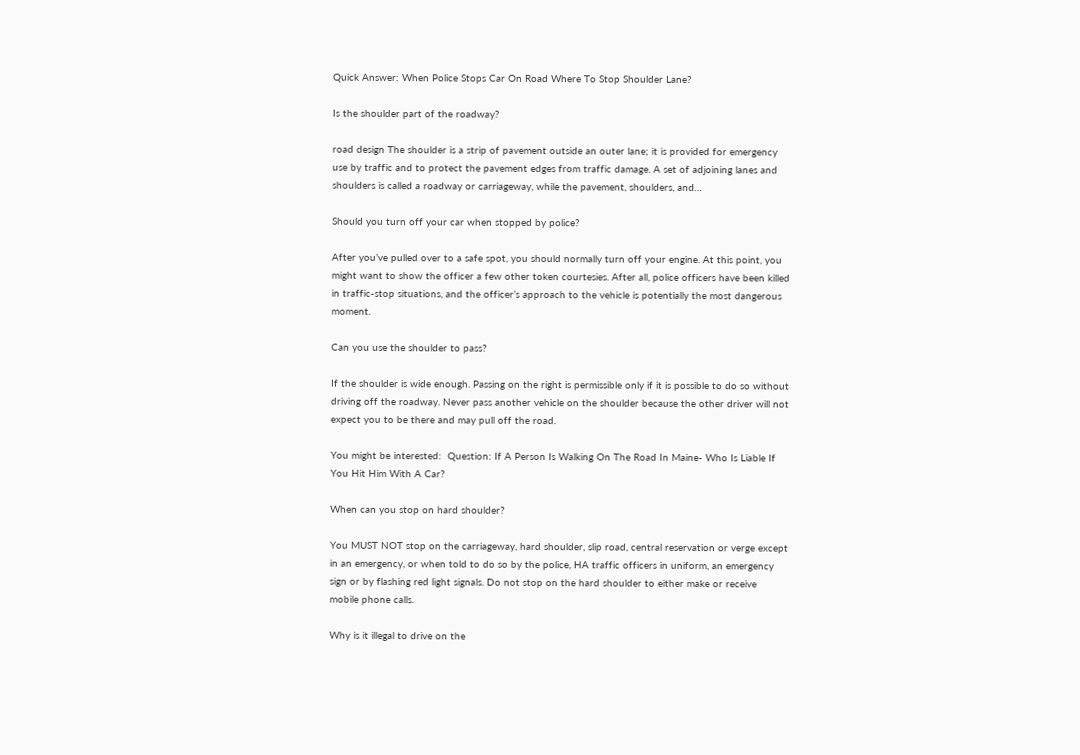Quick Answer: When Police Stops Car On Road Where To Stop Shoulder Lane?

Is the shoulder part of the roadway?

road design The shoulder is a strip of pavement outside an outer lane; it is provided for emergency use by traffic and to protect the pavement edges from traffic damage. A set of adjoining lanes and shoulders is called a roadway or carriageway, while the pavement, shoulders, and…

Should you turn off your car when stopped by police?

After you’ve pulled over to a safe spot, you should normally turn off your engine. At this point, you might want to show the officer a few other token courtesies. After all, police officers have been killed in traffic-stop situations, and the officer’s approach to the vehicle is potentially the most dangerous moment.

Can you use the shoulder to pass?

If the shoulder is wide enough. Passing on the right is permissible only if it is possible to do so without driving off the roadway. Never pass another vehicle on the shoulder because the other driver will not expect you to be there and may pull off the road.

You might be interested:  Question: If A Person Is Walking On The Road In Maine- Who Is Liable If You Hit Him With A Car?

When can you stop on hard shoulder?

You MUST NOT stop on the carriageway, hard shoulder, slip road, central reservation or verge except in an emergency, or when told to do so by the police, HA traffic officers in uniform, an emergency sign or by flashing red light signals. Do not stop on the hard shoulder to either make or receive mobile phone calls.

Why is it illegal to drive on the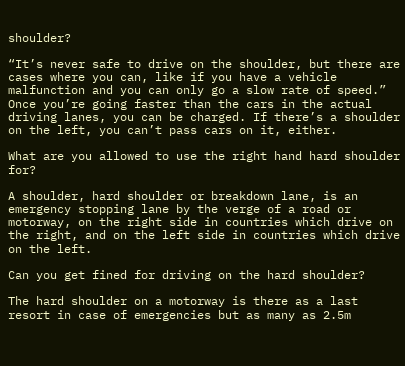shoulder?

“It’s never safe to drive on the shoulder, but there are cases where you can, like if you have a vehicle malfunction and you can only go a slow rate of speed.” Once you’re going faster than the cars in the actual driving lanes, you can be charged. If there’s a shoulder on the left, you can’t pass cars on it, either.

What are you allowed to use the right hand hard shoulder for?

A shoulder, hard shoulder or breakdown lane, is an emergency stopping lane by the verge of a road or motorway, on the right side in countries which drive on the right, and on the left side in countries which drive on the left.

Can you get fined for driving on the hard shoulder?

The hard shoulder on a motorway is there as a last resort in case of emergencies but as many as 2.5m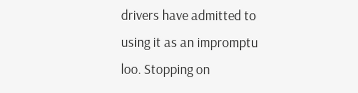drivers have admitted to using it as an impromptu loo. Stopping on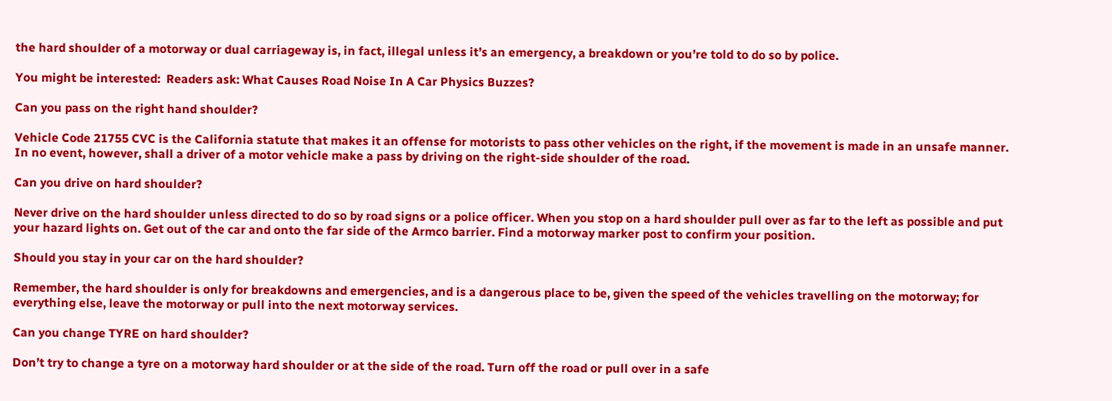the hard shoulder of a motorway or dual carriageway is, in fact, illegal unless it’s an emergency, a breakdown or you’re told to do so by police.

You might be interested:  Readers ask: What Causes Road Noise In A Car Physics Buzzes?

Can you pass on the right hand shoulder?

Vehicle Code 21755 CVC is the California statute that makes it an offense for motorists to pass other vehicles on the right, if the movement is made in an unsafe manner. In no event, however, shall a driver of a motor vehicle make a pass by driving on the right-side shoulder of the road.

Can you drive on hard shoulder?

Never drive on the hard shoulder unless directed to do so by road signs or a police officer. When you stop on a hard shoulder pull over as far to the left as possible and put your hazard lights on. Get out of the car and onto the far side of the Armco barrier. Find a motorway marker post to confirm your position.

Should you stay in your car on the hard shoulder?

Remember, the hard shoulder is only for breakdowns and emergencies, and is a dangerous place to be, given the speed of the vehicles travelling on the motorway; for everything else, leave the motorway or pull into the next motorway services.

Can you change TYRE on hard shoulder?

Don’t try to change a tyre on a motorway hard shoulder or at the side of the road. Turn off the road or pull over in a safe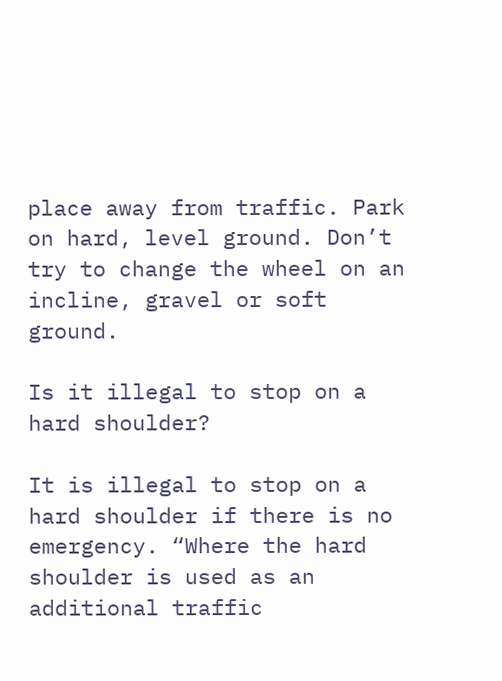place away from traffic. Park on hard, level ground. Don’t try to change the wheel on an incline, gravel or soft ground.

Is it illegal to stop on a hard shoulder?

It is illegal to stop on a hard shoulder if there is no emergency. “Where the hard shoulder is used as an additional traffic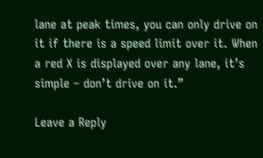lane at peak times, you can only drive on it if there is a speed limit over it. When a red X is displayed over any lane, it’s simple – don’t drive on it.”

Leave a Reply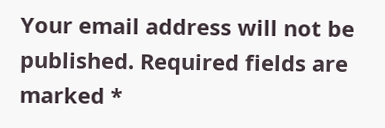Your email address will not be published. Required fields are marked *